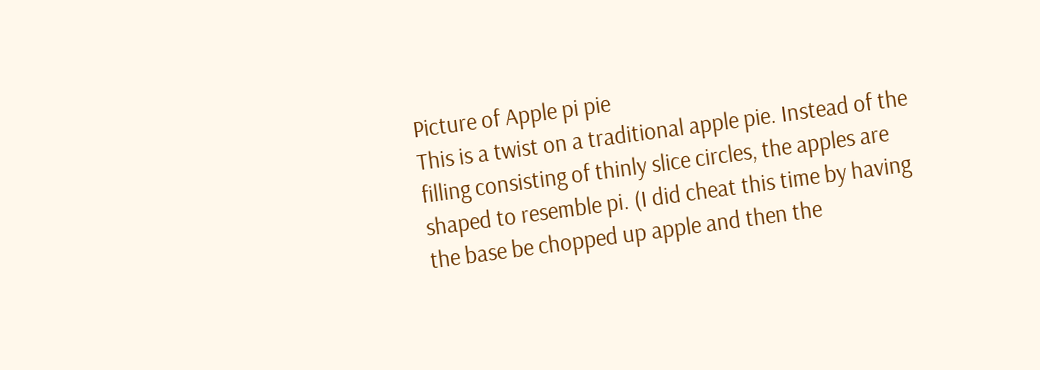Picture of Apple pi pie
This is a twist on a traditional apple pie. Instead of the filling consisting of thinly slice circles, the apples are shaped to resemble pi. (I did cheat this time by having the base be chopped up apple and then the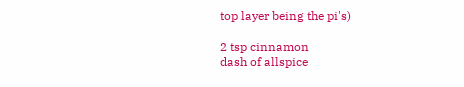top layer being the pi's)

2 tsp cinnamon
dash of allspice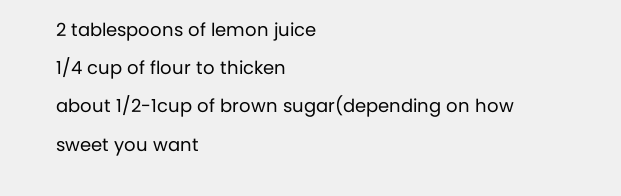2 tablespoons of lemon juice
1/4 cup of flour to thicken
about 1/2-1cup of brown sugar(depending on how sweet you want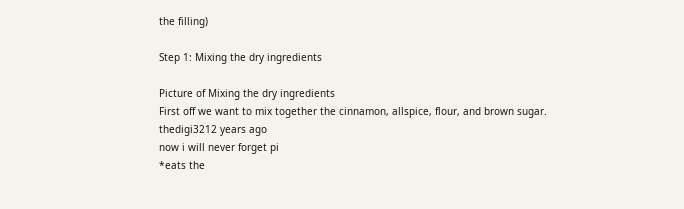the filling)

Step 1: Mixing the dry ingredients

Picture of Mixing the dry ingredients
First off we want to mix together the cinnamon, allspice, flour, and brown sugar.
thedigi3212 years ago
now i will never forget pi
*eats the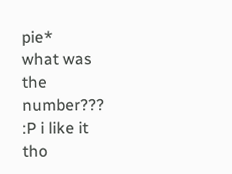pie*
what was the number??? :P i like it tho